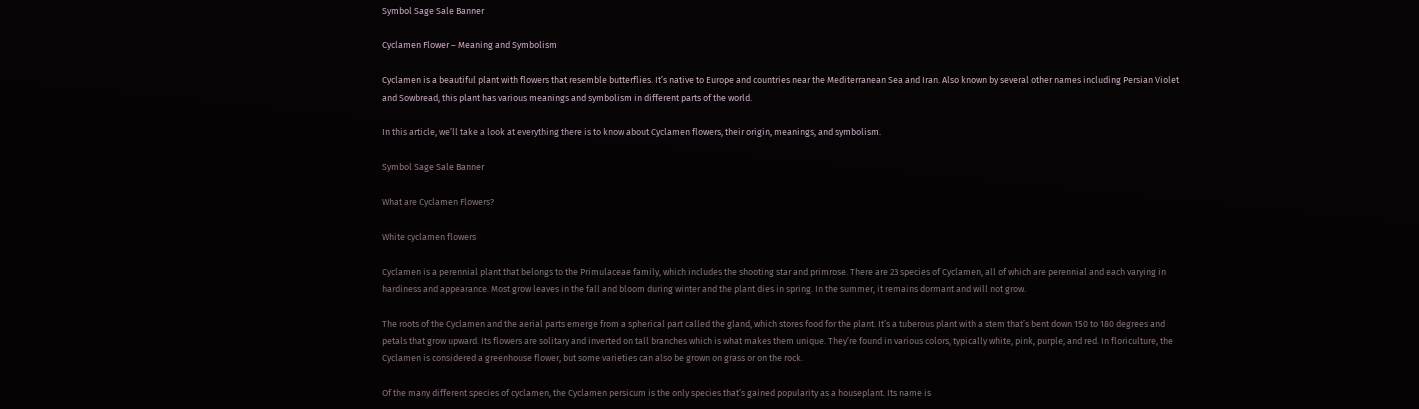Symbol Sage Sale Banner

Cyclamen Flower – Meaning and Symbolism

Cyclamen is a beautiful plant with flowers that resemble butterflies. It’s native to Europe and countries near the Mediterranean Sea and Iran. Also known by several other names including Persian Violet and Sowbread, this plant has various meanings and symbolism in different parts of the world.

In this article, we’ll take a look at everything there is to know about Cyclamen flowers, their origin, meanings, and symbolism.

Symbol Sage Sale Banner

What are Cyclamen Flowers?

White cyclamen flowers

Cyclamen is a perennial plant that belongs to the Primulaceae family, which includes the shooting star and primrose. There are 23 species of Cyclamen, all of which are perennial and each varying in hardiness and appearance. Most grow leaves in the fall and bloom during winter and the plant dies in spring. In the summer, it remains dormant and will not grow.

The roots of the Cyclamen and the aerial parts emerge from a spherical part called the gland, which stores food for the plant. It’s a tuberous plant with a stem that’s bent down 150 to 180 degrees and petals that grow upward. Its flowers are solitary and inverted on tall branches which is what makes them unique. They’re found in various colors, typically white, pink, purple, and red. In floriculture, the Cyclamen is considered a greenhouse flower, but some varieties can also be grown on grass or on the rock.

Of the many different species of cyclamen, the Cyclamen persicum is the only species that’s gained popularity as a houseplant. Its name is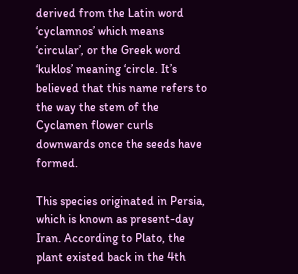derived from the Latin word ‘cyclamnos’ which means ‘circular’, or the Greek word ‘kuklos’ meaning ‘circle. It’s believed that this name refers to the way the stem of the Cyclamen flower curls downwards once the seeds have formed.

This species originated in Persia, which is known as present-day Iran. According to Plato, the plant existed back in the 4th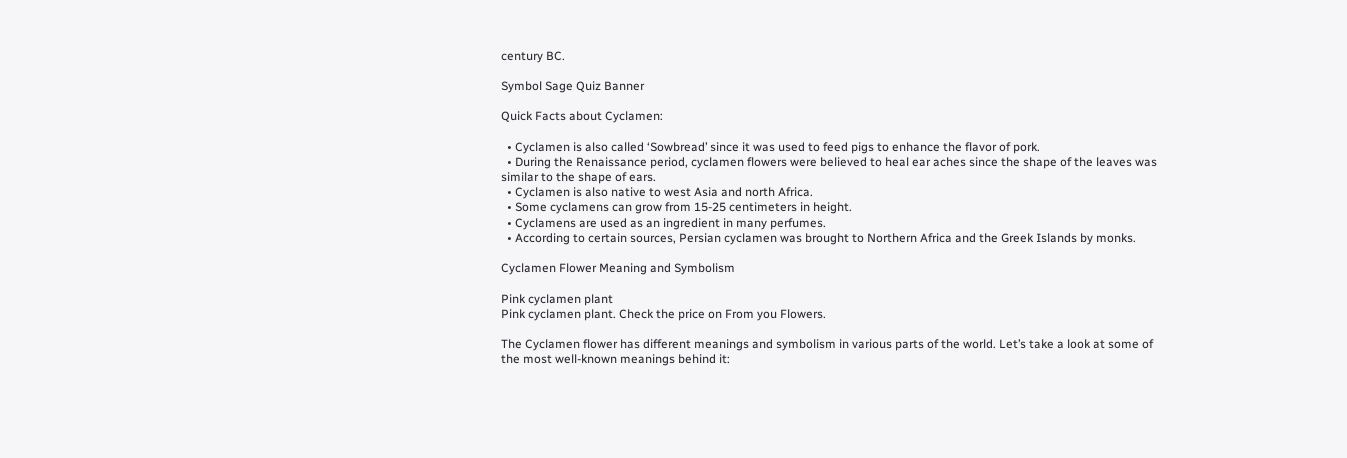century BC.

Symbol Sage Quiz Banner

Quick Facts about Cyclamen:

  • Cyclamen is also called ‘Sowbread’ since it was used to feed pigs to enhance the flavor of pork.
  • During the Renaissance period, cyclamen flowers were believed to heal ear aches since the shape of the leaves was similar to the shape of ears.
  • Cyclamen is also native to west Asia and north Africa.
  • Some cyclamens can grow from 15-25 centimeters in height.
  • Cyclamens are used as an ingredient in many perfumes.
  • According to certain sources, Persian cyclamen was brought to Northern Africa and the Greek Islands by monks.

Cyclamen Flower Meaning and Symbolism

Pink cyclamen plant
Pink cyclamen plant. Check the price on From you Flowers.

The Cyclamen flower has different meanings and symbolism in various parts of the world. Let’s take a look at some of the most well-known meanings behind it: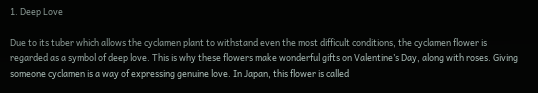1. Deep Love

Due to its tuber which allows the cyclamen plant to withstand even the most difficult conditions, the cyclamen flower is regarded as a symbol of deep love. This is why these flowers make wonderful gifts on Valentine’s Day, along with roses. Giving someone cyclamen is a way of expressing genuine love. In Japan, this flower is called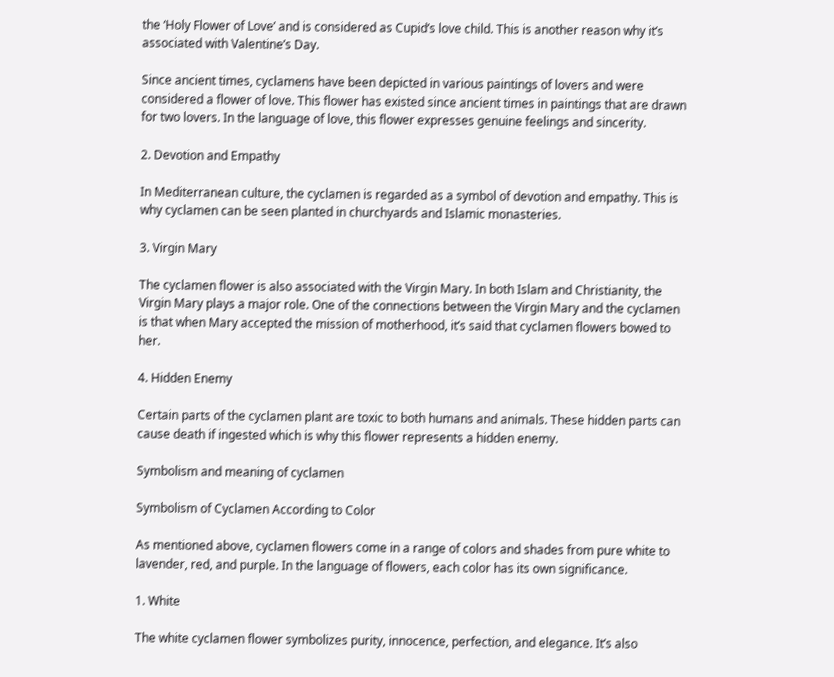the ‘Holy Flower of Love’ and is considered as Cupid’s love child. This is another reason why it’s associated with Valentine’s Day.

Since ancient times, cyclamens have been depicted in various paintings of lovers and were considered a flower of love. This flower has existed since ancient times in paintings that are drawn for two lovers. In the language of love, this flower expresses genuine feelings and sincerity.

2. Devotion and Empathy

In Mediterranean culture, the cyclamen is regarded as a symbol of devotion and empathy. This is why cyclamen can be seen planted in churchyards and Islamic monasteries.

3. Virgin Mary

The cyclamen flower is also associated with the Virgin Mary. In both Islam and Christianity, the Virgin Mary plays a major role. One of the connections between the Virgin Mary and the cyclamen is that when Mary accepted the mission of motherhood, it’s said that cyclamen flowers bowed to her.

4. Hidden Enemy

Certain parts of the cyclamen plant are toxic to both humans and animals. These hidden parts can cause death if ingested which is why this flower represents a hidden enemy.

Symbolism and meaning of cyclamen

Symbolism of Cyclamen According to Color

As mentioned above, cyclamen flowers come in a range of colors and shades from pure white to lavender, red, and purple. In the language of flowers, each color has its own significance.

1. White

The white cyclamen flower symbolizes purity, innocence, perfection, and elegance. It’s also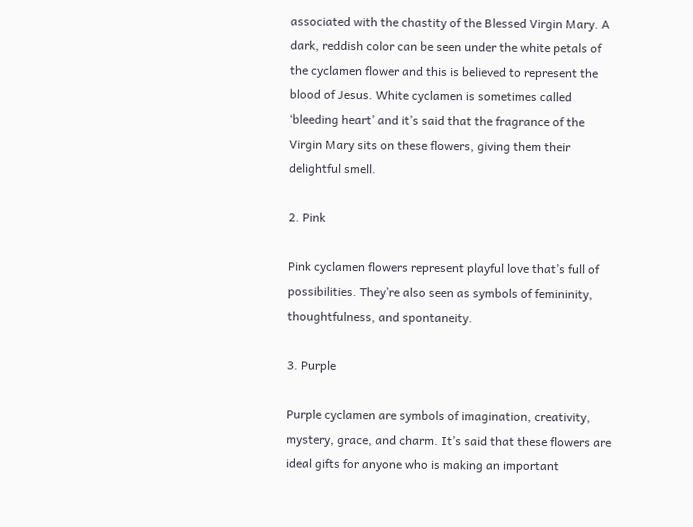associated with the chastity of the Blessed Virgin Mary. A dark, reddish color can be seen under the white petals of the cyclamen flower and this is believed to represent the blood of Jesus. White cyclamen is sometimes called ‘bleeding heart’ and it’s said that the fragrance of the Virgin Mary sits on these flowers, giving them their delightful smell.

2. Pink

Pink cyclamen flowers represent playful love that’s full of possibilities. They’re also seen as symbols of femininity, thoughtfulness, and spontaneity.

3. Purple

Purple cyclamen are symbols of imagination, creativity, mystery, grace, and charm. It’s said that these flowers are ideal gifts for anyone who is making an important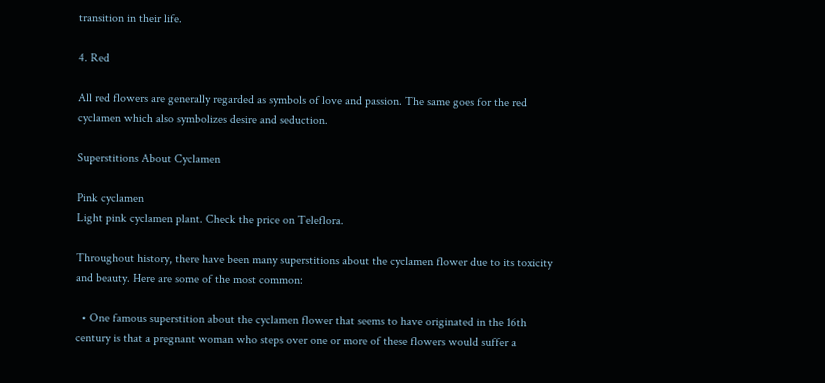transition in their life.

4. Red

All red flowers are generally regarded as symbols of love and passion. The same goes for the red cyclamen which also symbolizes desire and seduction.

Superstitions About Cyclamen

Pink cyclamen
Light pink cyclamen plant. Check the price on Teleflora.

Throughout history, there have been many superstitions about the cyclamen flower due to its toxicity and beauty. Here are some of the most common:

  • One famous superstition about the cyclamen flower that seems to have originated in the 16th century is that a pregnant woman who steps over one or more of these flowers would suffer a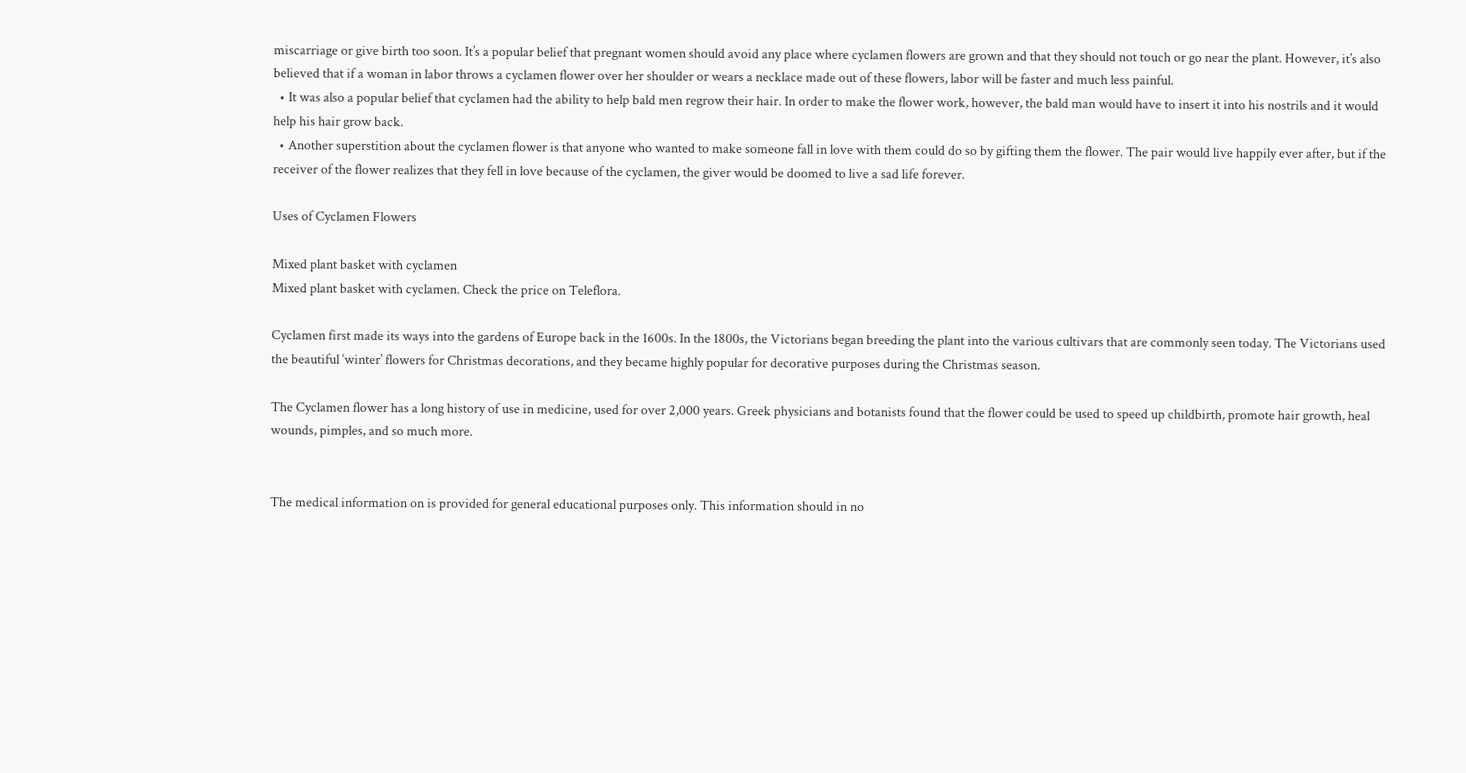miscarriage or give birth too soon. It’s a popular belief that pregnant women should avoid any place where cyclamen flowers are grown and that they should not touch or go near the plant. However, it’s also believed that if a woman in labor throws a cyclamen flower over her shoulder or wears a necklace made out of these flowers, labor will be faster and much less painful.
  • It was also a popular belief that cyclamen had the ability to help bald men regrow their hair. In order to make the flower work, however, the bald man would have to insert it into his nostrils and it would help his hair grow back.
  • Another superstition about the cyclamen flower is that anyone who wanted to make someone fall in love with them could do so by gifting them the flower. The pair would live happily ever after, but if the receiver of the flower realizes that they fell in love because of the cyclamen, the giver would be doomed to live a sad life forever.

Uses of Cyclamen Flowers

Mixed plant basket with cyclamen
Mixed plant basket with cyclamen. Check the price on Teleflora.

Cyclamen first made its ways into the gardens of Europe back in the 1600s. In the 1800s, the Victorians began breeding the plant into the various cultivars that are commonly seen today. The Victorians used the beautiful ‘winter’ flowers for Christmas decorations, and they became highly popular for decorative purposes during the Christmas season.

The Cyclamen flower has a long history of use in medicine, used for over 2,000 years. Greek physicians and botanists found that the flower could be used to speed up childbirth, promote hair growth, heal wounds, pimples, and so much more.


The medical information on is provided for general educational purposes only. This information should in no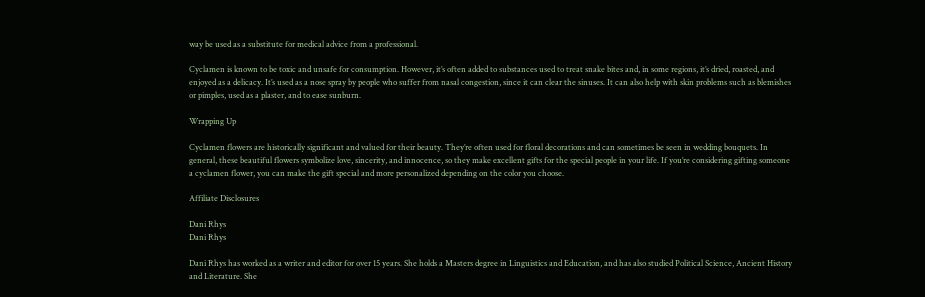way be used as a substitute for medical advice from a professional.

Cyclamen is known to be toxic and unsafe for consumption. However, it’s often added to substances used to treat snake bites and, in some regions, it’s dried, roasted, and enjoyed as a delicacy. It’s used as a nose spray by people who suffer from nasal congestion, since it can clear the sinuses. It can also help with skin problems such as blemishes or pimples, used as a plaster, and to ease sunburn.

Wrapping Up

Cyclamen flowers are historically significant and valued for their beauty. They’re often used for floral decorations and can sometimes be seen in wedding bouquets. In general, these beautiful flowers symbolize love, sincerity, and innocence, so they make excellent gifts for the special people in your life. If you’re considering gifting someone a cyclamen flower, you can make the gift special and more personalized depending on the color you choose.

Affiliate Disclosures

Dani Rhys
Dani Rhys

Dani Rhys has worked as a writer and editor for over 15 years. She holds a Masters degree in Linguistics and Education, and has also studied Political Science, Ancient History and Literature. She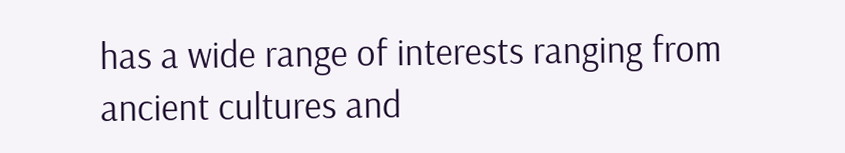has a wide range of interests ranging from ancient cultures and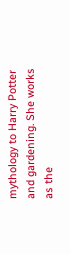mythology to Harry Potter and gardening. She works as the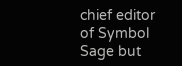chief editor of Symbol Sage but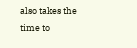also takes the time to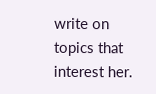write on topics that interest her.